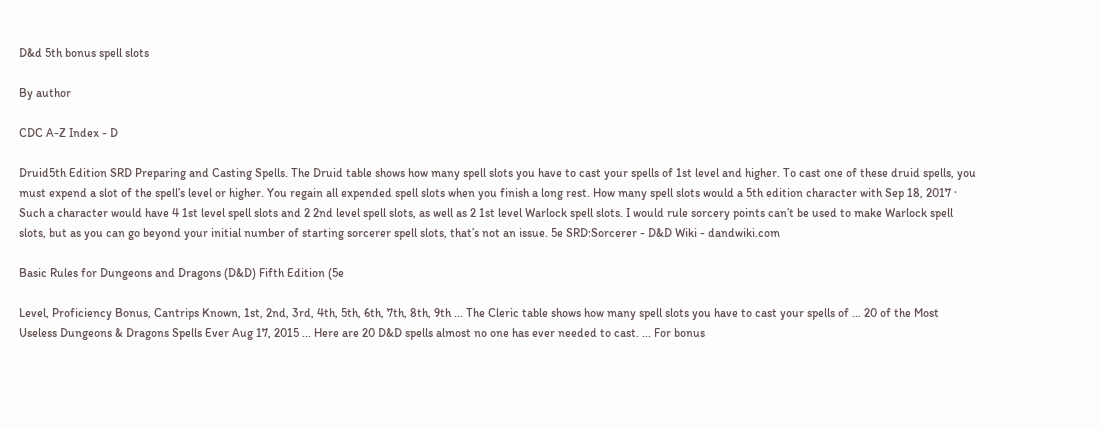D&d 5th bonus spell slots

By author

CDC A-Z Index - D

Druid5th Edition SRD Preparing and Casting Spells. The Druid table shows how many spell slots you have to cast your spells of 1st level and higher. To cast one of these druid spells, you must expend a slot of the spell’s level or higher. You regain all expended spell slots when you finish a long rest. How many spell slots would a 5th edition character with Sep 18, 2017 · Such a character would have 4 1st level spell slots and 2 2nd level spell slots, as well as 2 1st level Warlock spell slots. I would rule sorcery points can’t be used to make Warlock spell slots, but as you can go beyond your initial number of starting sorcerer spell slots, that’s not an issue. 5e SRD:Sorcerer - D&D Wiki - dandwiki.com

Basic Rules for Dungeons and Dragons (D&D) Fifth Edition (5e

Level, Proficiency Bonus, Cantrips Known, 1st, 2nd, 3rd, 4th, 5th, 6th, 7th, 8th, 9th ... The Cleric table shows how many spell slots you have to cast your spells of ... 20 of the Most Useless Dungeons & Dragons Spells Ever Aug 17, 2015 ... Here are 20 D&D spells almost no one has ever needed to cast. ... For bonus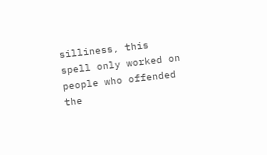silliness, this spell only worked on people who offended the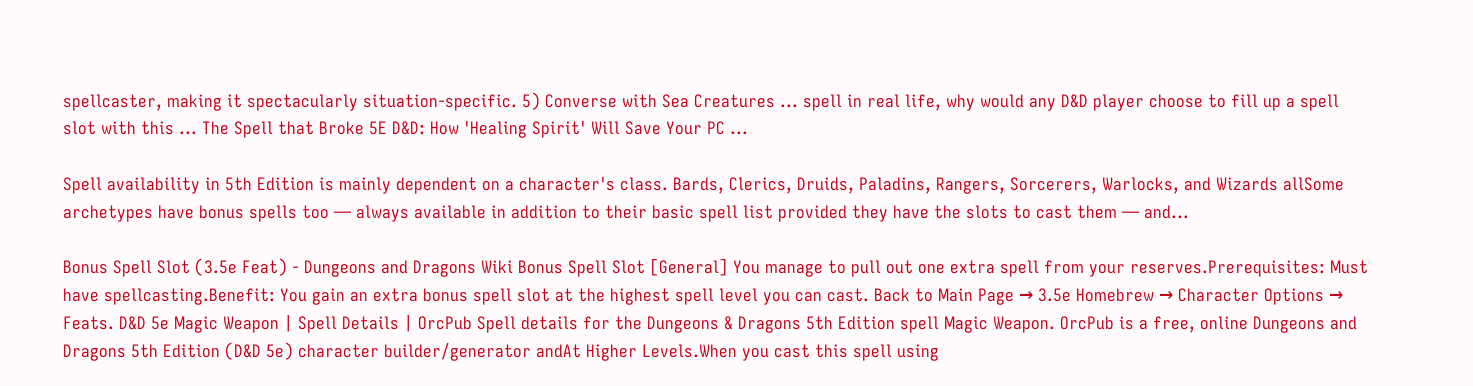spellcaster, making it spectacularly situation-specific. 5) Converse with Sea Creatures ... spell in real life, why would any D&D player choose to fill up a spell slot with this ... The Spell that Broke 5E D&D: How 'Healing Spirit' Will Save Your PC ...

Spell availability in 5th Edition is mainly dependent on a character's class. Bards, Clerics, Druids, Paladins, Rangers, Sorcerers, Warlocks, and Wizards allSome archetypes have bonus spells too — always available in addition to their basic spell list provided they have the slots to cast them — and...

Bonus Spell Slot (3.5e Feat) - Dungeons and Dragons Wiki Bonus Spell Slot [General] You manage to pull out one extra spell from your reserves.Prerequisites: Must have spellcasting.Benefit: You gain an extra bonus spell slot at the highest spell level you can cast. Back to Main Page → 3.5e Homebrew → Character Options → Feats. D&D 5e Magic Weapon | Spell Details | OrcPub Spell details for the Dungeons & Dragons 5th Edition spell Magic Weapon. OrcPub is a free, online Dungeons and Dragons 5th Edition (D&D 5e) character builder/generator andAt Higher Levels.When you cast this spell using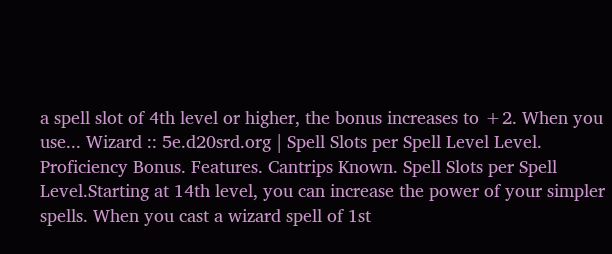a spell slot of 4th level or higher, the bonus increases to +2. When you use... Wizard :: 5e.d20srd.org | Spell Slots per Spell Level Level. Proficiency Bonus. Features. Cantrips Known. Spell Slots per Spell Level.Starting at 14th level, you can increase the power of your simpler spells. When you cast a wizard spell of 1st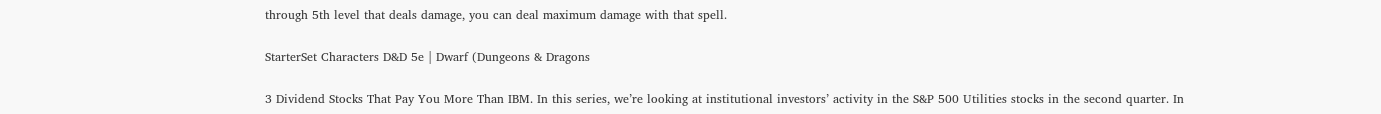through 5th level that deals damage, you can deal maximum damage with that spell.

StarterSet Characters D&D 5e | Dwarf (Dungeons & Dragons

3 Dividend Stocks That Pay You More Than IBM. In this series, we’re looking at institutional investors’ activity in the S&P 500 Utilities stocks in the second quarter. In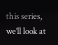this series, we’ll look at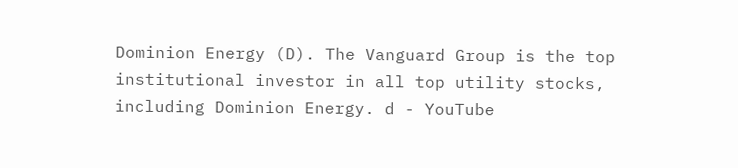Dominion Energy (D). The Vanguard Group is the top institutional investor in all top utility stocks, including Dominion Energy. d - YouTube